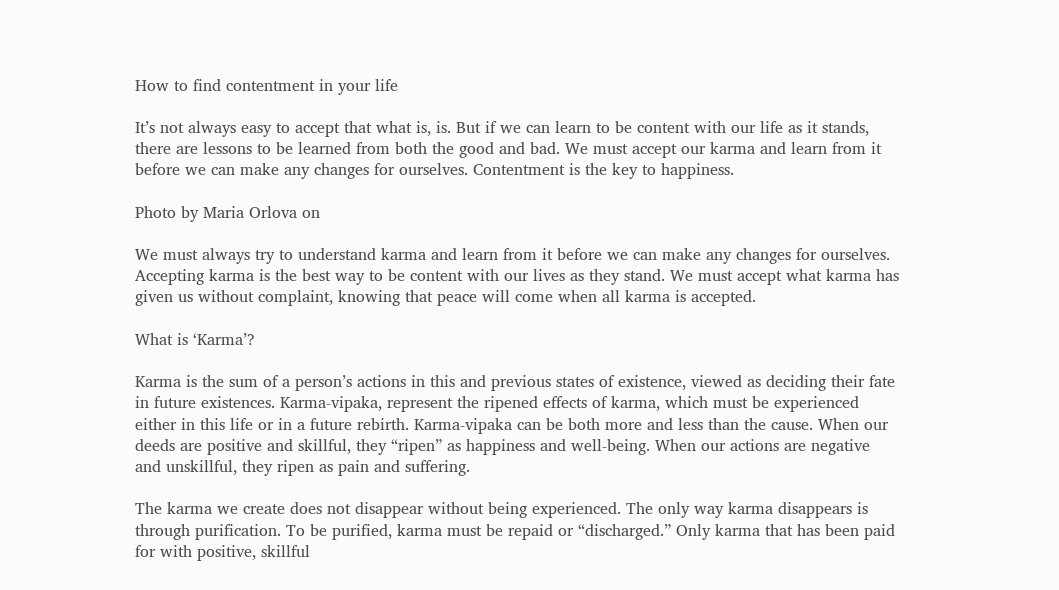How to find contentment in your life

It’s not always easy to accept that what is, is. But if we can learn to be content with our life as it stands, there are lessons to be learned from both the good and bad. We must accept our karma and learn from it before we can make any changes for ourselves. Contentment is the key to happiness.

Photo by Maria Orlova on

We must always try to understand karma and learn from it before we can make any changes for ourselves. Accepting karma is the best way to be content with our lives as they stand. We must accept what karma has given us without complaint, knowing that peace will come when all karma is accepted.

What is ‘Karma’?

Karma is the sum of a person’s actions in this and previous states of existence, viewed as deciding their fate in future existences. Karma-vipaka, represent the ripened effects of karma, which must be experienced either in this life or in a future rebirth. Karma-vipaka can be both more and less than the cause. When our deeds are positive and skillful, they “ripen” as happiness and well-being. When our actions are negative and unskillful, they ripen as pain and suffering.

The karma we create does not disappear without being experienced. The only way karma disappears is through purification. To be purified, karma must be repaid or “discharged.” Only karma that has been paid for with positive, skillful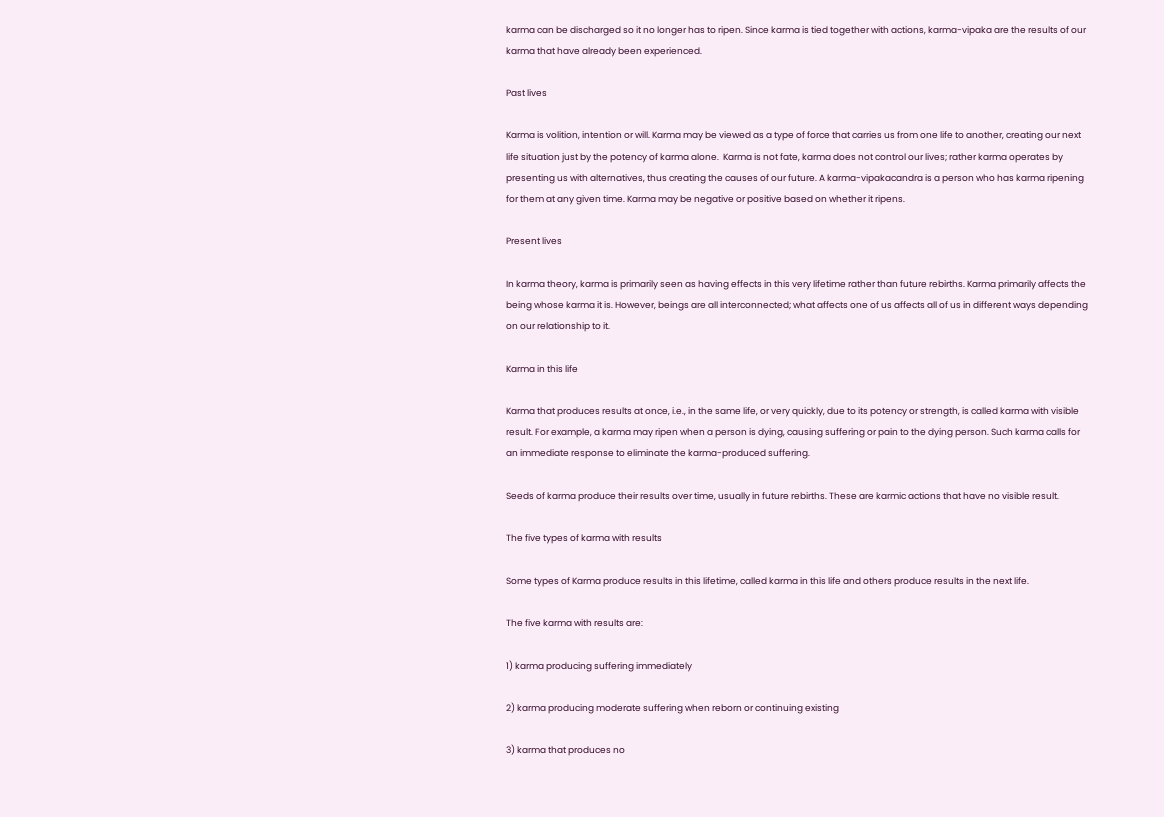karma can be discharged so it no longer has to ripen. Since karma is tied together with actions, karma-vipaka are the results of our karma that have already been experienced.

Past lives

Karma is volition, intention or will. Karma may be viewed as a type of force that carries us from one life to another, creating our next life situation just by the potency of karma alone.  Karma is not fate, karma does not control our lives; rather karma operates by presenting us with alternatives, thus creating the causes of our future. A karma-vipakacandra is a person who has karma ripening for them at any given time. Karma may be negative or positive based on whether it ripens.

Present lives

In karma theory, karma is primarily seen as having effects in this very lifetime rather than future rebirths. Karma primarily affects the being whose karma it is. However, beings are all interconnected; what affects one of us affects all of us in different ways depending on our relationship to it.

Karma in this life

Karma that produces results at once, i.e., in the same life, or very quickly, due to its potency or strength, is called karma with visible result. For example, a karma may ripen when a person is dying, causing suffering or pain to the dying person. Such karma calls for an immediate response to eliminate the karma-produced suffering.

Seeds of karma produce their results over time, usually in future rebirths. These are karmic actions that have no visible result.

The five types of karma with results

Some types of Karma produce results in this lifetime, called karma in this life and others produce results in the next life.

The five karma with results are:

1) karma producing suffering immediately

2) karma producing moderate suffering when reborn or continuing existing

3) karma that produces no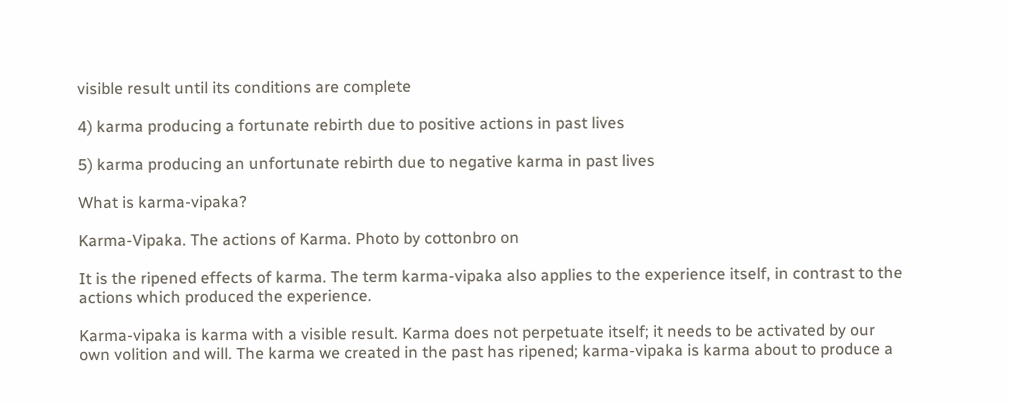visible result until its conditions are complete

4) karma producing a fortunate rebirth due to positive actions in past lives

5) karma producing an unfortunate rebirth due to negative karma in past lives

What is karma-vipaka?

Karma-Vipaka. The actions of Karma. Photo by cottonbro on

It is the ripened effects of karma. The term karma-vipaka also applies to the experience itself, in contrast to the actions which produced the experience.

Karma-vipaka is karma with a visible result. Karma does not perpetuate itself; it needs to be activated by our own volition and will. The karma we created in the past has ripened; karma-vipaka is karma about to produce a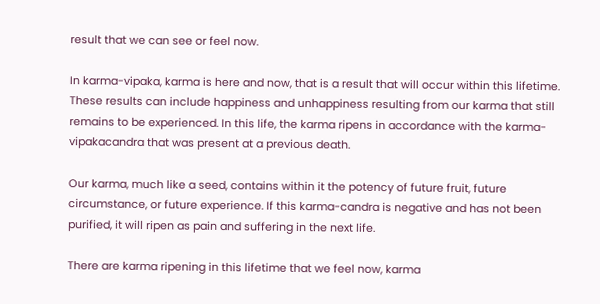result that we can see or feel now.

In karma-vipaka, karma is here and now, that is a result that will occur within this lifetime. These results can include happiness and unhappiness resulting from our karma that still remains to be experienced. In this life, the karma ripens in accordance with the karma-vipakacandra that was present at a previous death.

Our karma, much like a seed, contains within it the potency of future fruit, future circumstance, or future experience. If this karma-candra is negative and has not been purified, it will ripen as pain and suffering in the next life.

There are karma ripening in this lifetime that we feel now, karma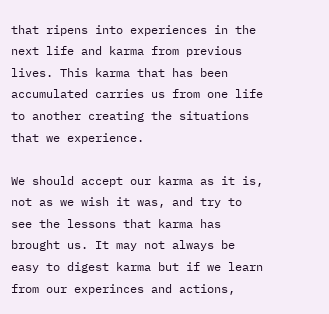that ripens into experiences in the next life and karma from previous lives. This karma that has been accumulated carries us from one life to another creating the situations that we experience.

We should accept our karma as it is, not as we wish it was, and try to see the lessons that karma has brought us. It may not always be easy to digest karma but if we learn from our experinces and actions,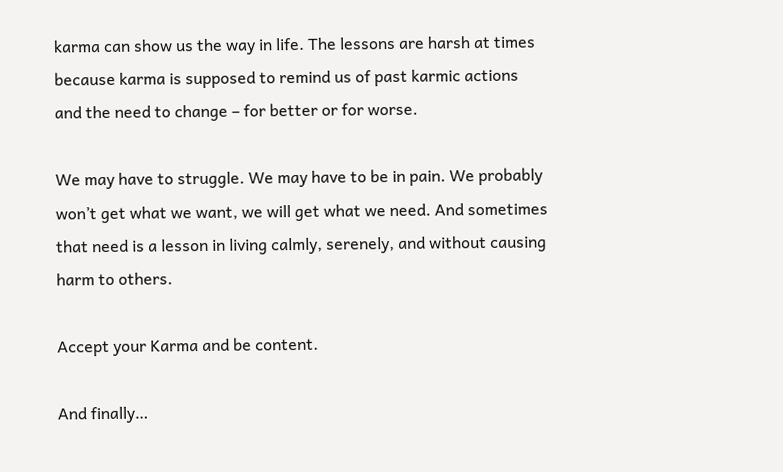karma can show us the way in life. The lessons are harsh at times because karma is supposed to remind us of past karmic actions and the need to change – for better or for worse.

We may have to struggle. We may have to be in pain. We probably won’t get what we want, we will get what we need. And sometimes that need is a lesson in living calmly, serenely, and without causing harm to others.

Accept your Karma and be content.

And finally…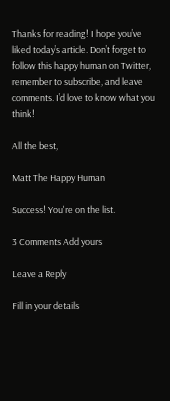Thanks for reading! I hope you’ve liked today’s article. Don’t forget to follow this happy human on Twitter, remember to subscribe, and leave comments. I’d love to know what you think!

All the best,

Matt The Happy Human

Success! You're on the list.

3 Comments Add yours

Leave a Reply

Fill in your details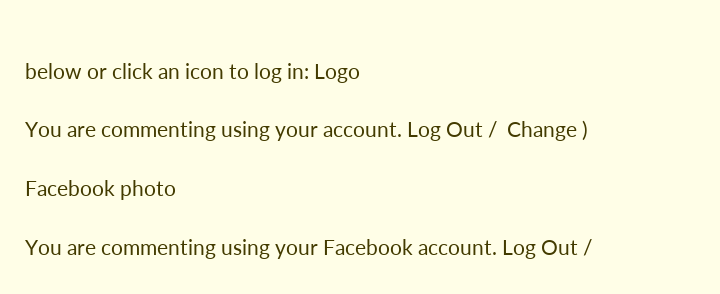below or click an icon to log in: Logo

You are commenting using your account. Log Out /  Change )

Facebook photo

You are commenting using your Facebook account. Log Out /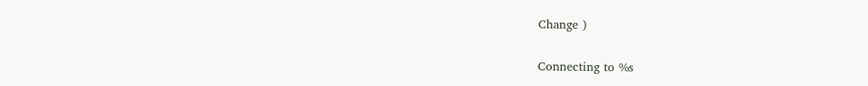Change )

Connecting to %s